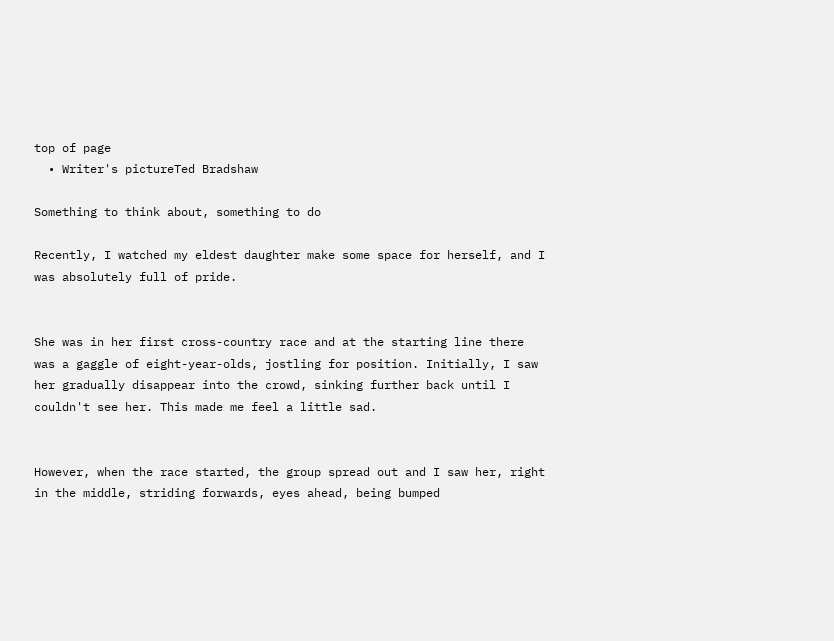top of page
  • Writer's pictureTed Bradshaw

Something to think about, something to do

Recently, I watched my eldest daughter make some space for herself, and I was absolutely full of pride.


She was in her first cross-country race and at the starting line there was a gaggle of eight-year-olds, jostling for position. Initially, I saw her gradually disappear into the crowd, sinking further back until I couldn't see her. This made me feel a little sad.


However, when the race started, the group spread out and I saw her, right in the middle, striding forwards, eyes ahead, being bumped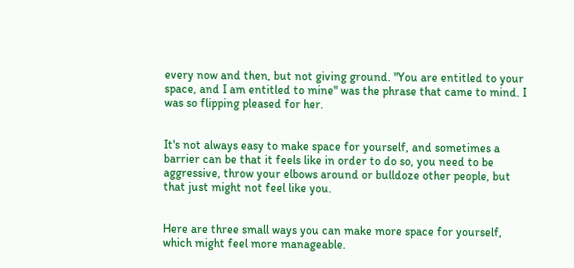every now and then, but not giving ground. "You are entitled to your space, and I am entitled to mine" was the phrase that came to mind. I was so flipping pleased for her.


It's not always easy to make space for yourself, and sometimes a barrier can be that it feels like in order to do so, you need to be aggressive, throw your elbows around or bulldoze other people, but that just might not feel like you.


Here are three small ways you can make more space for yourself, which might feel more manageable.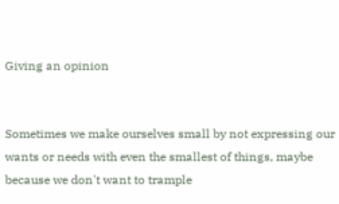Giving an opinion


Sometimes we make ourselves small by not expressing our wants or needs with even the smallest of things, maybe because we don't want to trample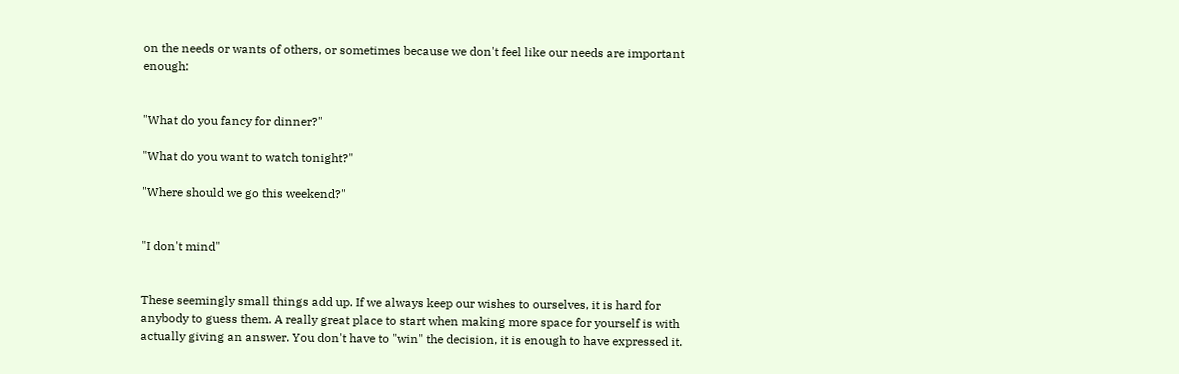on the needs or wants of others, or sometimes because we don't feel like our needs are important enough:


"What do you fancy for dinner?"

"What do you want to watch tonight?"

"Where should we go this weekend?"


"I don't mind"


These seemingly small things add up. If we always keep our wishes to ourselves, it is hard for anybody to guess them. A really great place to start when making more space for yourself is with actually giving an answer. You don't have to "win" the decision, it is enough to have expressed it.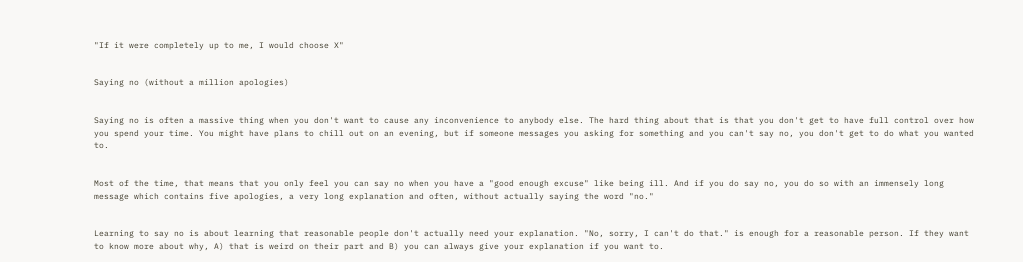"If it were completely up to me, I would choose X"


Saying no (without a million apologies)


Saying no is often a massive thing when you don't want to cause any inconvenience to anybody else. The hard thing about that is that you don't get to have full control over how you spend your time. You might have plans to chill out on an evening, but if someone messages you asking for something and you can't say no, you don't get to do what you wanted to.


Most of the time, that means that you only feel you can say no when you have a "good enough excuse" like being ill. And if you do say no, you do so with an immensely long message which contains five apologies, a very long explanation and often, without actually saying the word "no."


Learning to say no is about learning that reasonable people don't actually need your explanation. "No, sorry, I can't do that." is enough for a reasonable person. If they want to know more about why, A) that is weird on their part and B) you can always give your explanation if you want to.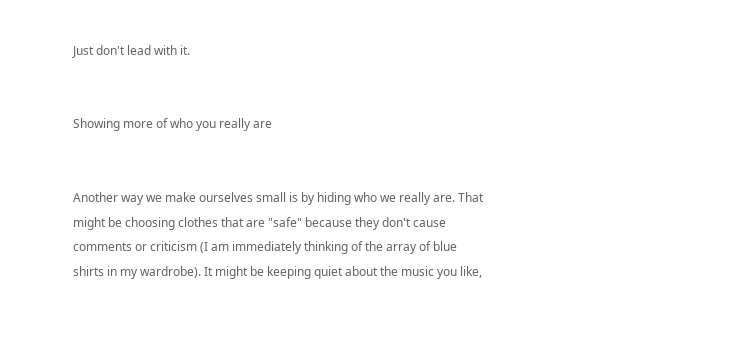Just don't lead with it.


Showing more of who you really are


Another way we make ourselves small is by hiding who we really are. That might be choosing clothes that are "safe" because they don't cause comments or criticism (I am immediately thinking of the array of blue shirts in my wardrobe). It might be keeping quiet about the music you like,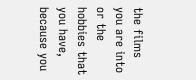the films you are into or the hobbies that you have, because you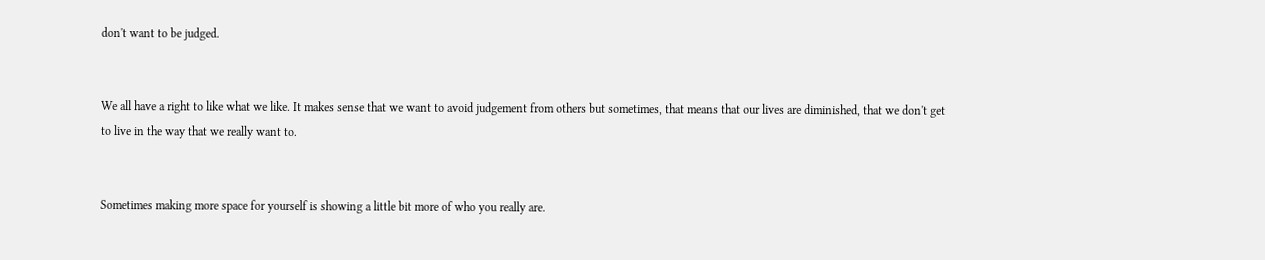don't want to be judged.


We all have a right to like what we like. It makes sense that we want to avoid judgement from others but sometimes, that means that our lives are diminished, that we don't get to live in the way that we really want to.


Sometimes making more space for yourself is showing a little bit more of who you really are.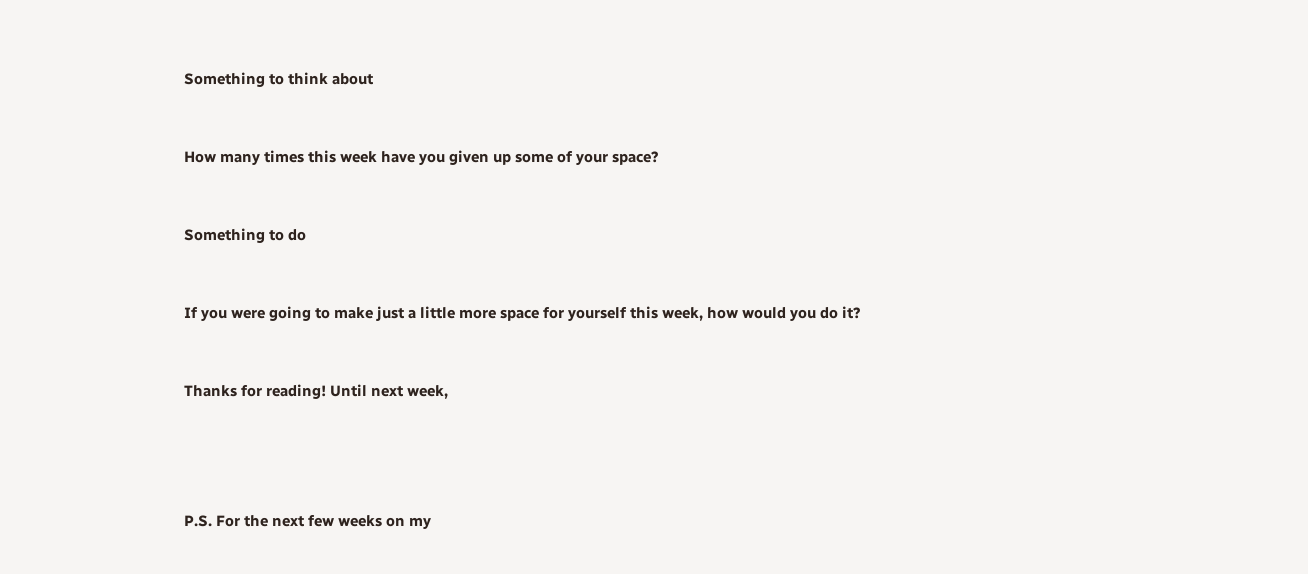Something to think about


How many times this week have you given up some of your space?


Something to do


If you were going to make just a little more space for yourself this week, how would you do it?


Thanks for reading! Until next week,




P.S. For the next few weeks on my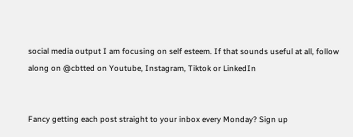social media output I am focusing on self esteem. If that sounds useful at all, follow along on @cbtted on Youtube, Instagram, Tiktok or LinkedIn


Fancy getting each post straight to your inbox every Monday? Sign up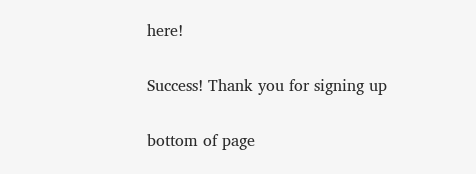here!

Success! Thank you for signing up

bottom of page